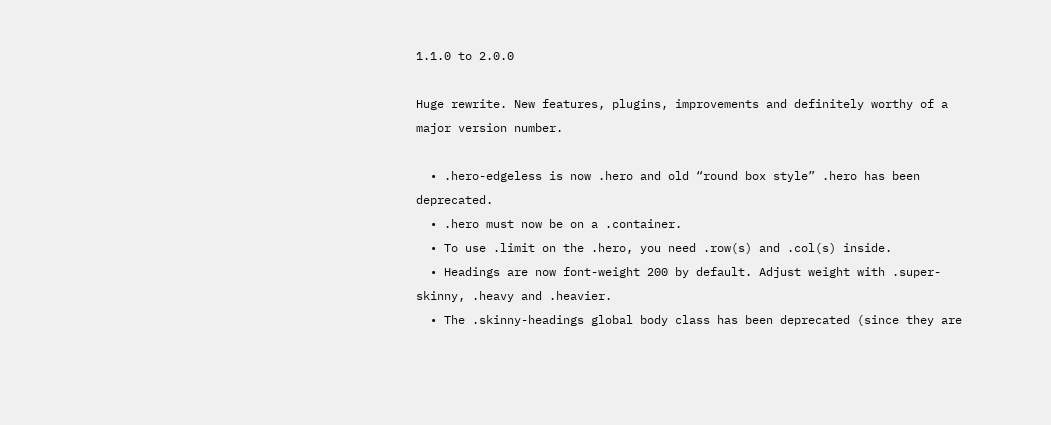1.1.0 to 2.0.0

Huge rewrite. New features, plugins, improvements and definitely worthy of a major version number.

  • .hero-edgeless is now .hero and old “round box style” .hero has been deprecated.
  • .hero must now be on a .container.
  • To use .limit on the .hero, you need .row(s) and .col(s) inside.
  • Headings are now font-weight 200 by default. Adjust weight with .super-skinny, .heavy and .heavier.
  • The .skinny-headings global body class has been deprecated (since they are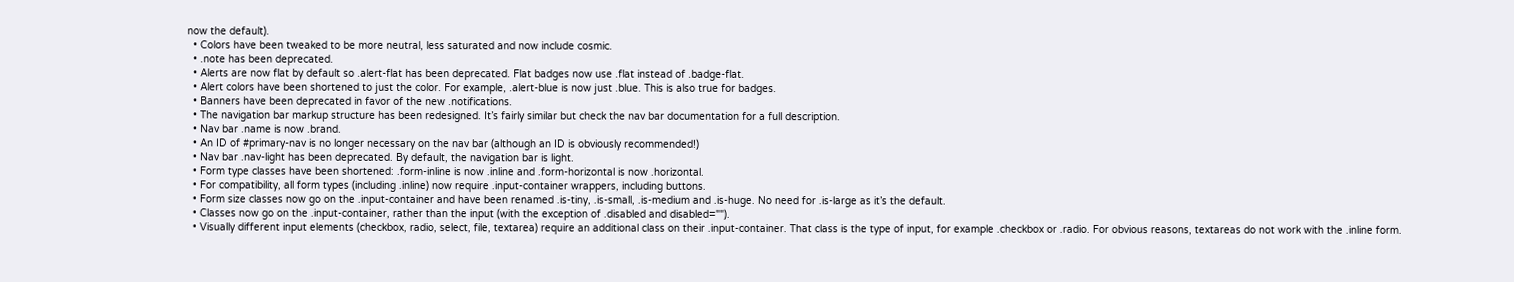now the default).
  • Colors have been tweaked to be more neutral, less saturated and now include cosmic.
  • .note has been deprecated.
  • Alerts are now flat by default so .alert-flat has been deprecated. Flat badges now use .flat instead of .badge-flat.
  • Alert colors have been shortened to just the color. For example, .alert-blue is now just .blue. This is also true for badges.
  • Banners have been deprecated in favor of the new .notifications.
  • The navigation bar markup structure has been redesigned. It’s fairly similar but check the nav bar documentation for a full description.
  • Nav bar .name is now .brand.
  • An ID of #primary-nav is no longer necessary on the nav bar (although an ID is obviously recommended!)
  • Nav bar .nav-light has been deprecated. By default, the navigation bar is light.
  • Form type classes have been shortened: .form-inline is now .inline and .form-horizontal is now .horizontal.
  • For compatibility, all form types (including .inline) now require .input-container wrappers, including buttons.
  • Form size classes now go on the .input-container and have been renamed .is-tiny, .is-small, .is-medium and .is-huge. No need for .is-large as it’s the default.
  • Classes now go on the .input-container, rather than the input (with the exception of .disabled and disabled="").
  • Visually different input elements (checkbox, radio, select, file, textarea) require an additional class on their .input-container. That class is the type of input, for example .checkbox or .radio. For obvious reasons, textareas do not work with the .inline form.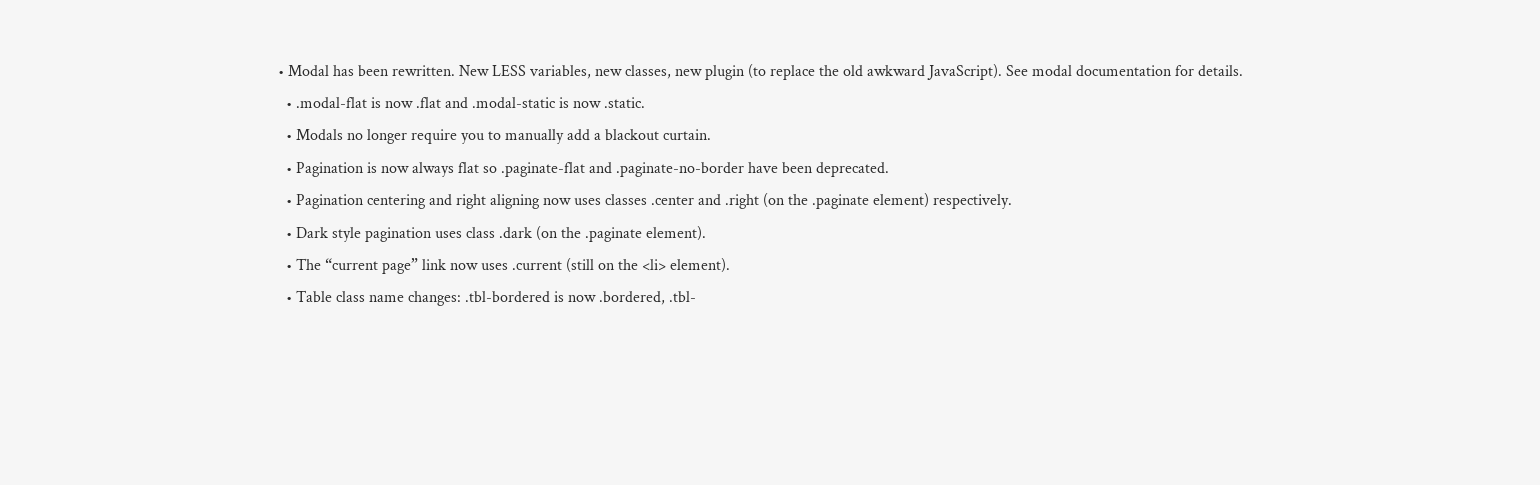• Modal has been rewritten. New LESS variables, new classes, new plugin (to replace the old awkward JavaScript). See modal documentation for details.
  • .modal-flat is now .flat and .modal-static is now .static.
  • Modals no longer require you to manually add a blackout curtain.
  • Pagination is now always flat so .paginate-flat and .paginate-no-border have been deprecated.
  • Pagination centering and right aligning now uses classes .center and .right (on the .paginate element) respectively.
  • Dark style pagination uses class .dark (on the .paginate element).
  • The “current page” link now uses .current (still on the <li> element).
  • Table class name changes: .tbl-bordered is now .bordered, .tbl-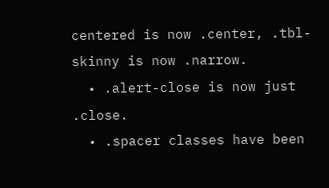centered is now .center, .tbl-skinny is now .narrow.
  • .alert-close is now just .close.
  • .spacer classes have been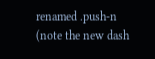renamed .push-n (note the new dash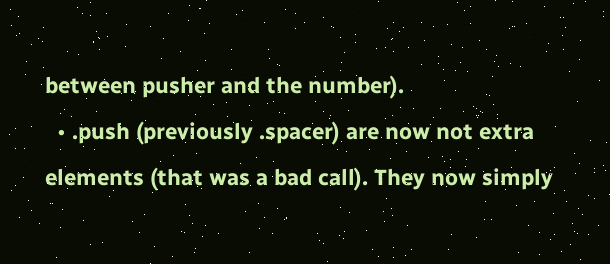between pusher and the number).
  • .push (previously .spacer) are now not extra elements (that was a bad call). They now simply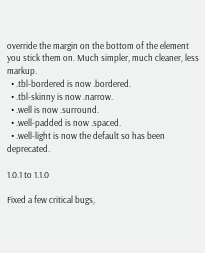override the margin on the bottom of the element you stick them on. Much simpler, much cleaner, less markup.
  • .tbl-bordered is now .bordered.
  • .tbl-skinny is now .narrow.
  • .well is now .surround.
  • .well-padded is now .spaced.
  • .well-light is now the default so has been deprecated.

1.0.1 to 1.1.0

Fixed a few critical bugs,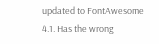updated to FontAwesome 4.1. Has the wrong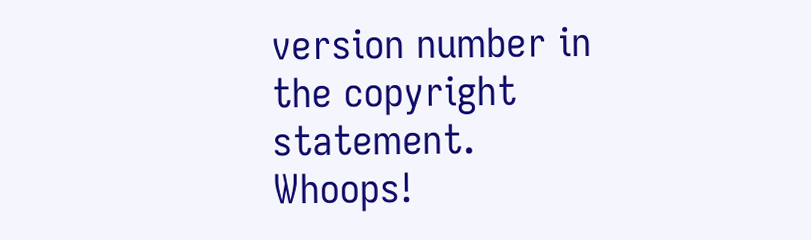version number in the copyright statement. Whoops!